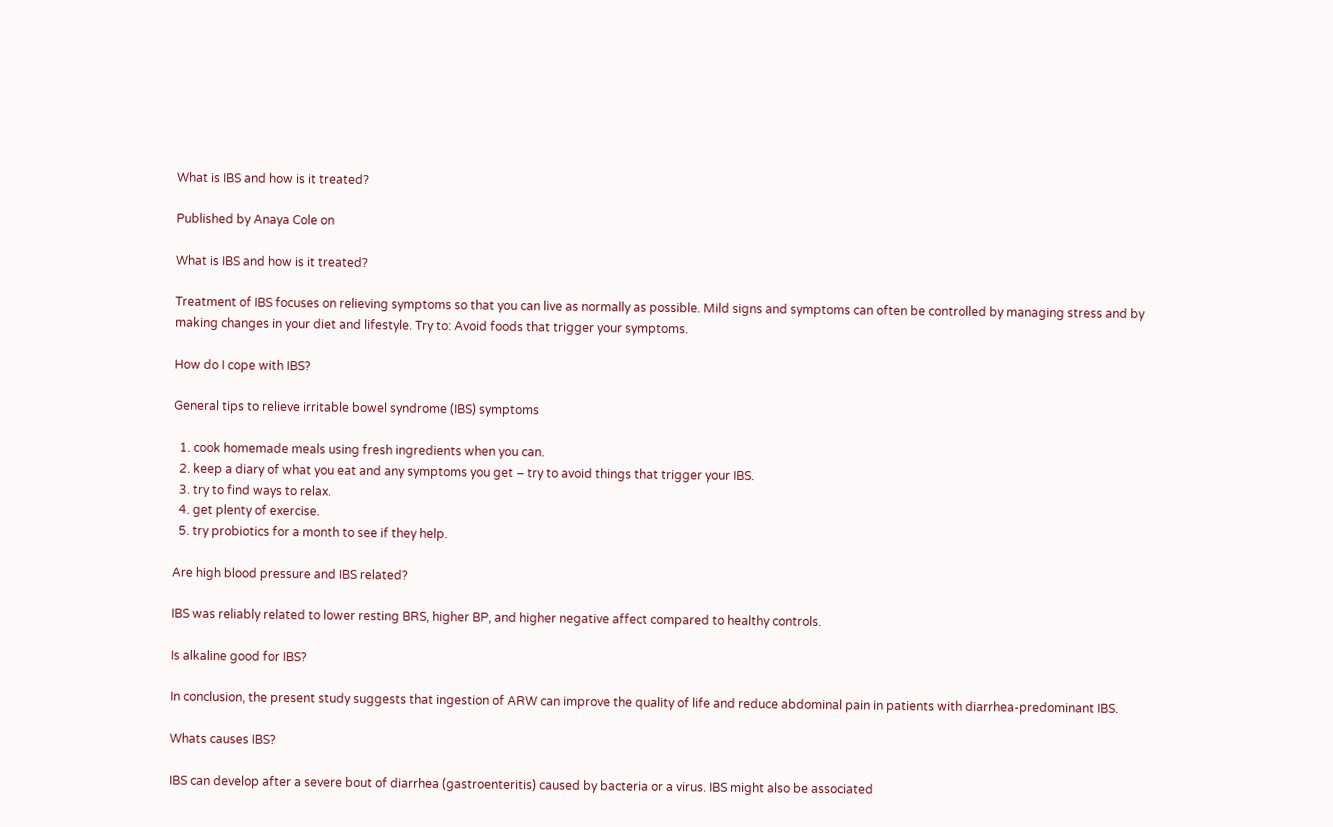What is IBS and how is it treated?

Published by Anaya Cole on

What is IBS and how is it treated?

Treatment of IBS focuses on relieving symptoms so that you can live as normally as possible. Mild signs and symptoms can often be controlled by managing stress and by making changes in your diet and lifestyle. Try to: Avoid foods that trigger your symptoms.

How do I cope with IBS?

General tips to relieve irritable bowel syndrome (IBS) symptoms

  1. cook homemade meals using fresh ingredients when you can.
  2. keep a diary of what you eat and any symptoms you get – try to avoid things that trigger your IBS.
  3. try to find ways to relax.
  4. get plenty of exercise.
  5. try probiotics for a month to see if they help.

Are high blood pressure and IBS related?

IBS was reliably related to lower resting BRS, higher BP, and higher negative affect compared to healthy controls.

Is alkaline good for IBS?

In conclusion, the present study suggests that ingestion of ARW can improve the quality of life and reduce abdominal pain in patients with diarrhea-predominant IBS.

Whats causes IBS?

IBS can develop after a severe bout of diarrhea (gastroenteritis) caused by bacteria or a virus. IBS might also be associated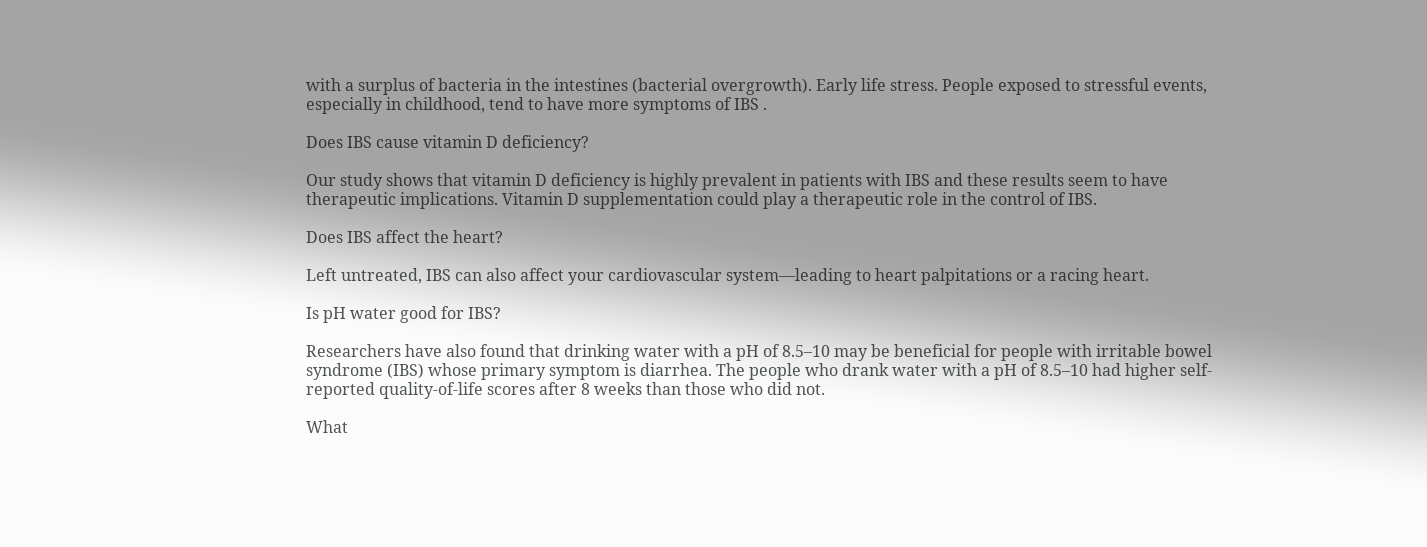with a surplus of bacteria in the intestines (bacterial overgrowth). Early life stress. People exposed to stressful events, especially in childhood, tend to have more symptoms of IBS .

Does IBS cause vitamin D deficiency?

Our study shows that vitamin D deficiency is highly prevalent in patients with IBS and these results seem to have therapeutic implications. Vitamin D supplementation could play a therapeutic role in the control of IBS.

Does IBS affect the heart?

Left untreated, IBS can also affect your cardiovascular system—leading to heart palpitations or a racing heart.

Is pH water good for IBS?

Researchers have also found that drinking water with a pH of 8.5–10 may be beneficial for people with irritable bowel syndrome (IBS) whose primary symptom is diarrhea. The people who drank water with a pH of 8.5–10 had higher self-reported quality-of-life scores after 8 weeks than those who did not.

What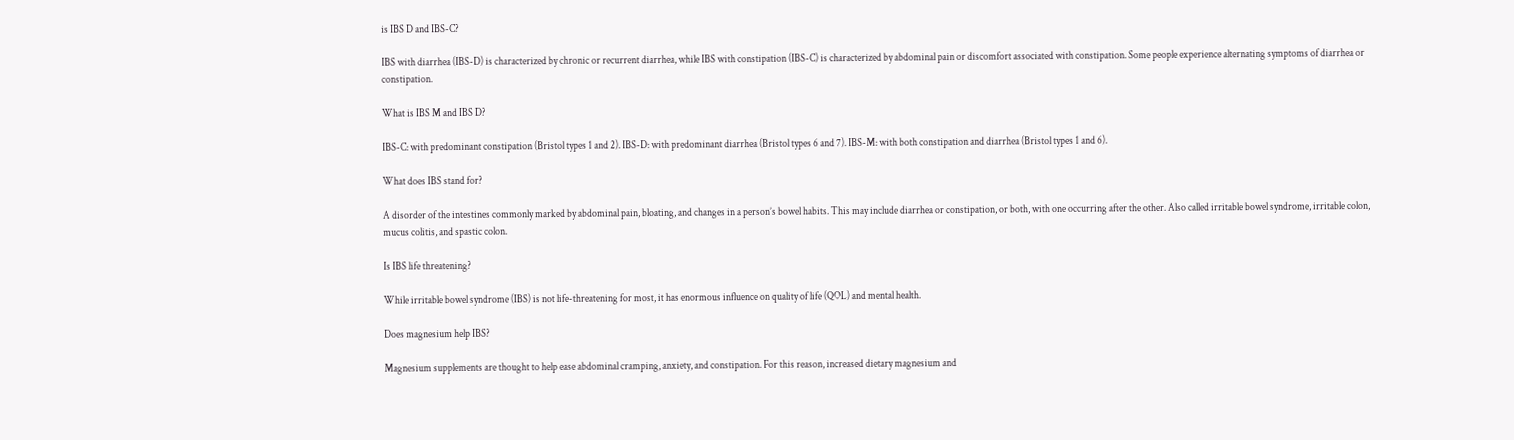is IBS D and IBS-C?

IBS with diarrhea (IBS-D) is characterized by chronic or recurrent diarrhea, while IBS with constipation (IBS-C) is characterized by abdominal pain or discomfort associated with constipation. Some people experience alternating symptoms of diarrhea or constipation.

What is IBS M and IBS D?

IBS-C: with predominant constipation (Bristol types 1 and 2). IBS-D: with predominant diarrhea (Bristol types 6 and 7). IBS-M: with both constipation and diarrhea (Bristol types 1 and 6).

What does IBS stand for?

A disorder of the intestines commonly marked by abdominal pain, bloating, and changes in a person’s bowel habits. This may include diarrhea or constipation, or both, with one occurring after the other. Also called irritable bowel syndrome, irritable colon, mucus colitis, and spastic colon.

Is IBS life threatening?

While irritable bowel syndrome (IBS) is not life-threatening for most, it has enormous influence on quality of life (QOL) and mental health.

Does magnesium help IBS?

Magnesium supplements are thought to help ease abdominal cramping, anxiety, and constipation. For this reason, increased dietary magnesium and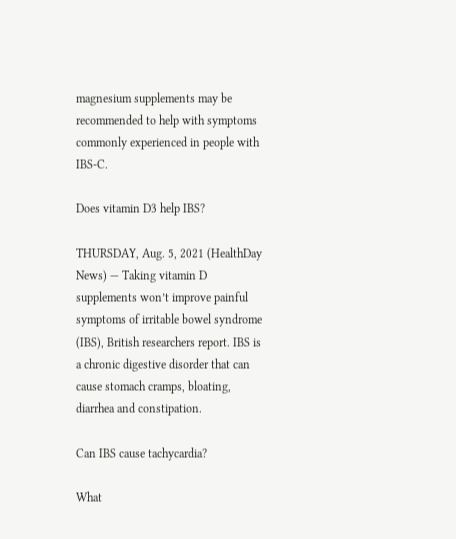magnesium supplements may be recommended to help with symptoms commonly experienced in people with IBS-C.

Does vitamin D3 help IBS?

THURSDAY, Aug. 5, 2021 (HealthDay News) — Taking vitamin D supplements won’t improve painful symptoms of irritable bowel syndrome (IBS), British researchers report. IBS is a chronic digestive disorder that can cause stomach cramps, bloating, diarrhea and constipation.

Can IBS cause tachycardia?

What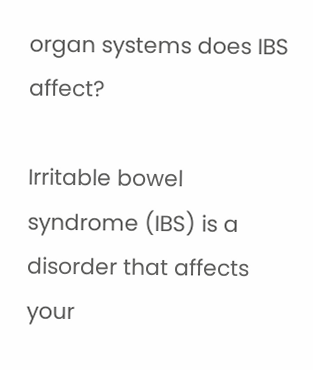organ systems does IBS affect?

Irritable bowel syndrome (IBS) is a disorder that affects your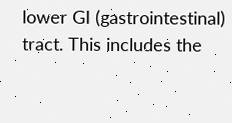lower GI (gastrointestinal) tract. This includes the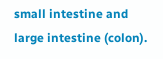small intestine and large intestine (colon).